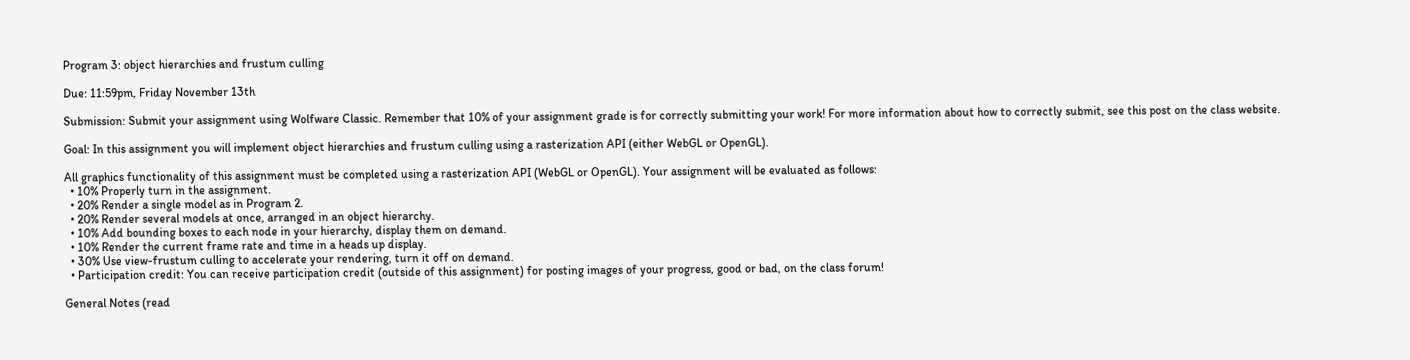Program 3: object hierarchies and frustum culling

Due: 11:59pm, Friday November 13th

Submission: Submit your assignment using Wolfware Classic. Remember that 10% of your assignment grade is for correctly submitting your work! For more information about how to correctly submit, see this post on the class website.

Goal: In this assignment you will implement object hierarchies and frustum culling using a rasterization API (either WebGL or OpenGL).

All graphics functionality of this assignment must be completed using a rasterization API (WebGL or OpenGL). Your assignment will be evaluated as follows:
  • 10% Properly turn in the assignment.
  • 20% Render a single model as in Program 2.
  • 20% Render several models at once, arranged in an object hierarchy.
  • 10% Add bounding boxes to each node in your hierarchy, display them on demand.
  • 10% Render the current frame rate and time in a heads up display.
  • 30% Use view-frustum culling to accelerate your rendering, turn it off on demand.
  • Participation credit: You can receive participation credit (outside of this assignment) for posting images of your progress, good or bad, on the class forum!

General Notes (read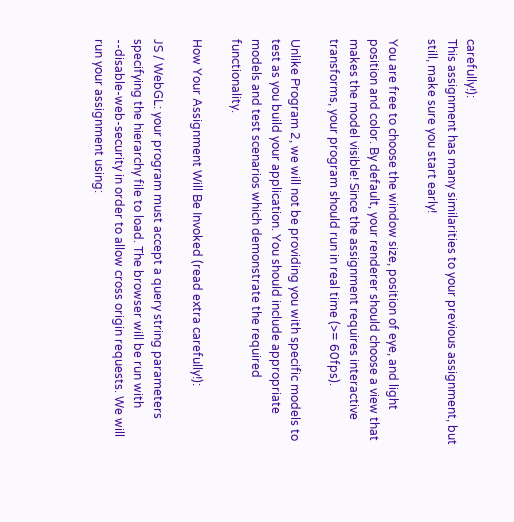carefully!):
This assignment has many similarities to your previous assignment, but still, make sure you start early!

You are free to choose the window size, position of eye, and light position and color. By default, your renderer should choose a view that makes the model visible! Since the assignment requires interactive transforms, your program should run in real time (>= 60fps).

Unlike Program 2, we will not be providing you with specific models to test as you build your application. You should include appropriate models and test scenarios which demonstrate the required functionality.

How Your Assignment Will Be Invoked (read extra carefully!):

JS / WebGL: your program must accept a query string parameters specifying the hierarchy file to load. The browser will be run with --disable-web-security in order to allow cross origin requests. We will run your assignment using: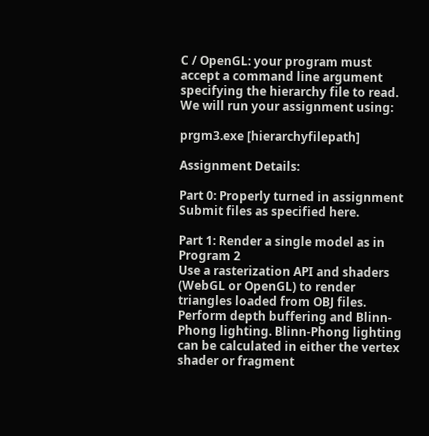C / OpenGL: your program must accept a command line argument specifying the hierarchy file to read. We will run your assignment using:

prgm3.exe [hierarchyfilepath]

Assignment Details:

Part 0: Properly turned in assignment
Submit files as specified here.

Part 1: Render a single model as in Program 2
Use a rasterization API and shaders (WebGL or OpenGL) to render triangles loaded from OBJ files. Perform depth buffering and Blinn-Phong lighting. Blinn-Phong lighting can be calculated in either the vertex shader or fragment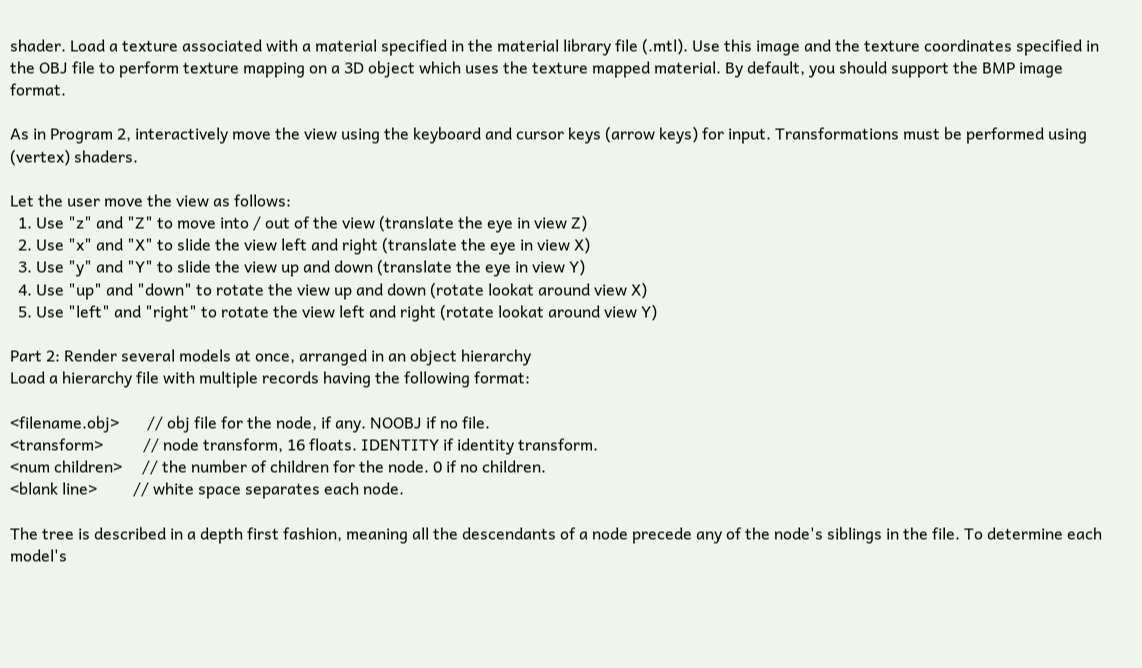shader. Load a texture associated with a material specified in the material library file (.mtl). Use this image and the texture coordinates specified in the OBJ file to perform texture mapping on a 3D object which uses the texture mapped material. By default, you should support the BMP image format.

As in Program 2, interactively move the view using the keyboard and cursor keys (arrow keys) for input. Transformations must be performed using (vertex) shaders.

Let the user move the view as follows:
  1. Use "z" and "Z" to move into / out of the view (translate the eye in view Z)
  2. Use "x" and "X" to slide the view left and right (translate the eye in view X)
  3. Use "y" and "Y" to slide the view up and down (translate the eye in view Y)
  4. Use "up" and "down" to rotate the view up and down (rotate lookat around view X)
  5. Use "left" and "right" to rotate the view left and right (rotate lookat around view Y)

Part 2: Render several models at once, arranged in an object hierarchy
Load a hierarchy file with multiple records having the following format:

<filename.obj>       // obj file for the node, if any. NOOBJ if no file.
<transform>          // node transform, 16 floats. IDENTITY if identity transform.
<num children>     // the number of children for the node. 0 if no children.
<blank line>         // white space separates each node.

The tree is described in a depth first fashion, meaning all the descendants of a node precede any of the node's siblings in the file. To determine each model's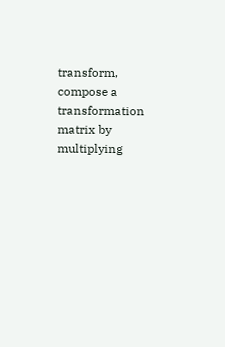transform, compose a transformation matrix by multiplying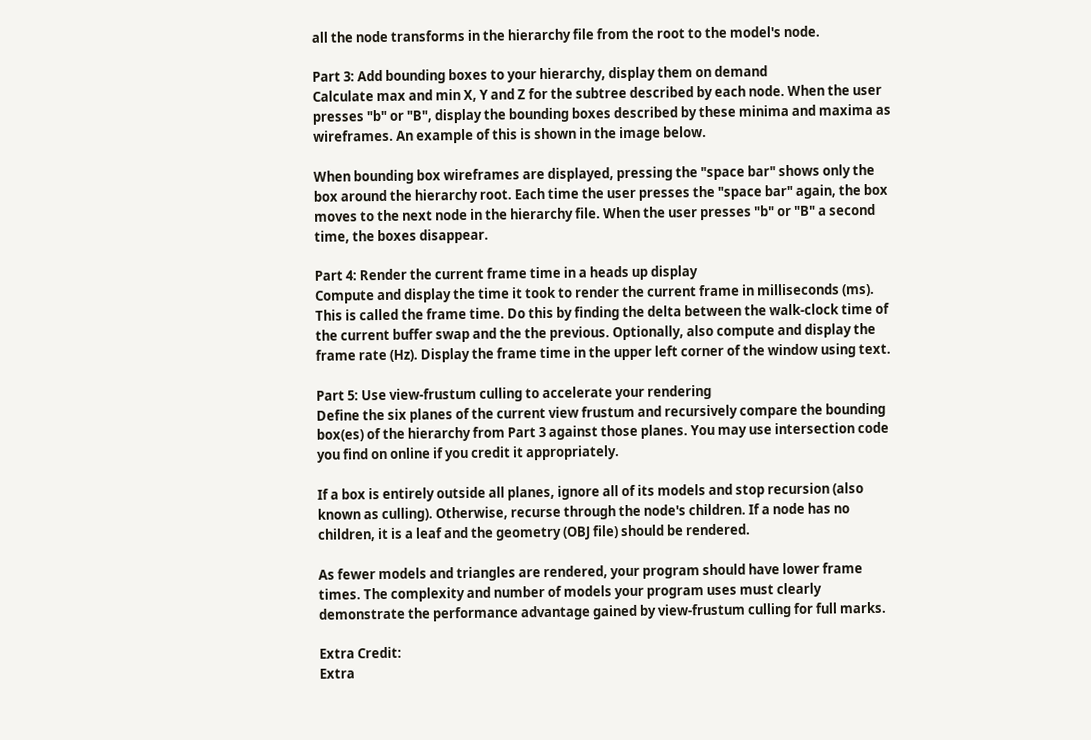all the node transforms in the hierarchy file from the root to the model's node.

Part 3: Add bounding boxes to your hierarchy, display them on demand
Calculate max and min X, Y and Z for the subtree described by each node. When the user presses "b" or "B", display the bounding boxes described by these minima and maxima as wireframes. An example of this is shown in the image below.

When bounding box wireframes are displayed, pressing the "space bar" shows only the box around the hierarchy root. Each time the user presses the "space bar" again, the box moves to the next node in the hierarchy file. When the user presses "b" or "B" a second time, the boxes disappear.

Part 4: Render the current frame time in a heads up display
Compute and display the time it took to render the current frame in milliseconds (ms). This is called the frame time. Do this by finding the delta between the walk-clock time of the current buffer swap and the the previous. Optionally, also compute and display the frame rate (Hz). Display the frame time in the upper left corner of the window using text.

Part 5: Use view-frustum culling to accelerate your rendering
Define the six planes of the current view frustum and recursively compare the bounding box(es) of the hierarchy from Part 3 against those planes. You may use intersection code you find on online if you credit it appropriately.

If a box is entirely outside all planes, ignore all of its models and stop recursion (also known as culling). Otherwise, recurse through the node's children. If a node has no children, it is a leaf and the geometry (OBJ file) should be rendered.

As fewer models and triangles are rendered, your program should have lower frame times. The complexity and number of models your program uses must clearly demonstrate the performance advantage gained by view-frustum culling for full marks.

Extra Credit:
Extra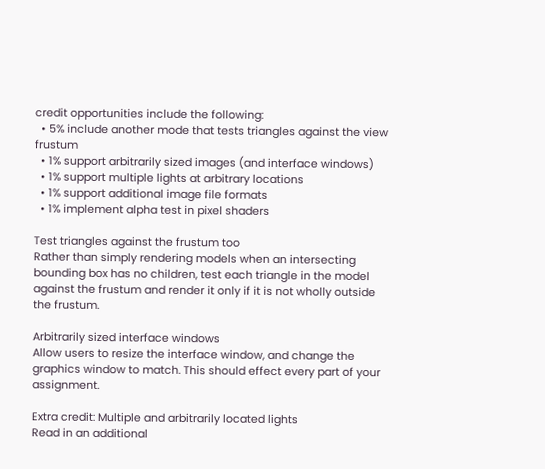credit opportunities include the following:
  • 5% include another mode that tests triangles against the view frustum
  • 1% support arbitrarily sized images (and interface windows)
  • 1% support multiple lights at arbitrary locations
  • 1% support additional image file formats
  • 1% implement alpha test in pixel shaders

Test triangles against the frustum too
Rather than simply rendering models when an intersecting bounding box has no children, test each triangle in the model against the frustum and render it only if it is not wholly outside the frustum.

Arbitrarily sized interface windows
Allow users to resize the interface window, and change the graphics window to match. This should effect every part of your assignment.

Extra credit: Multiple and arbitrarily located lights
Read in an additional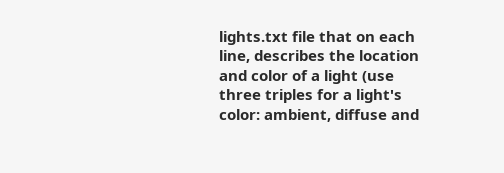lights.txt file that on each line, describes the location and color of a light (use three triples for a light's color: ambient, diffuse and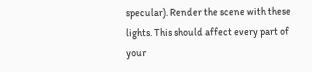specular). Render the scene with these lights. This should affect every part of your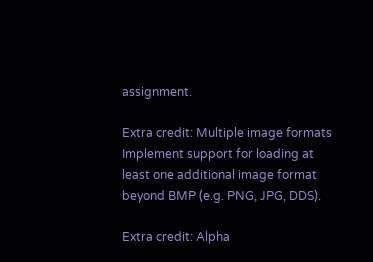assignment.

Extra credit: Multiple image formats
Implement support for loading at least one additional image format beyond BMP (e.g. PNG, JPG, DDS).

Extra credit: Alpha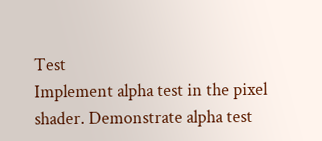Test
Implement alpha test in the pixel shader. Demonstrate alpha test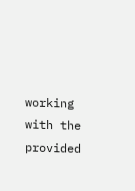working with the provided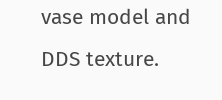vase model and DDS texture.